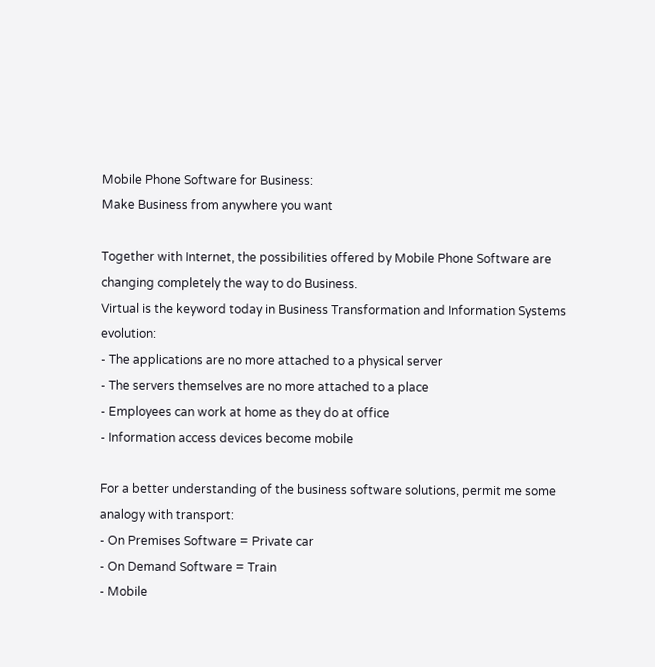Mobile Phone Software for Business:
Make Business from anywhere you want

Together with Internet, the possibilities offered by Mobile Phone Software are changing completely the way to do Business.
Virtual is the keyword today in Business Transformation and Information Systems evolution:
- The applications are no more attached to a physical server
- The servers themselves are no more attached to a place
- Employees can work at home as they do at office
- Information access devices become mobile

For a better understanding of the business software solutions, permit me some analogy with transport:
- On Premises Software = Private car
- On Demand Software = Train
- Mobile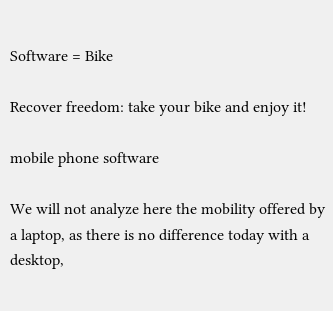Software = Bike

Recover freedom: take your bike and enjoy it!

mobile phone software

We will not analyze here the mobility offered by a laptop, as there is no difference today with a desktop,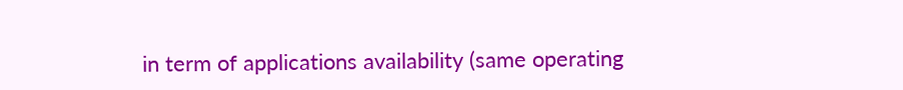in term of applications availability (same operating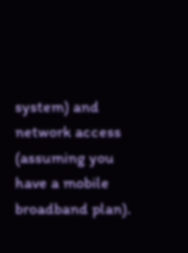system) and network access (assuming you have a mobile broadband plan).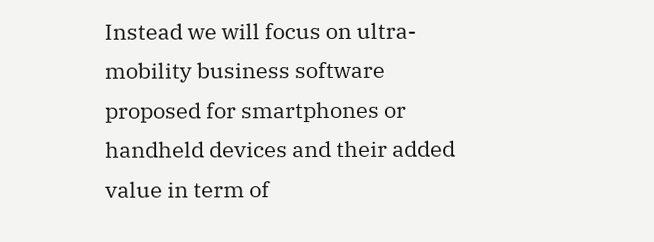Instead we will focus on ultra-mobility business software proposed for smartphones or handheld devices and their added value in term of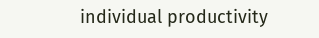individual productivity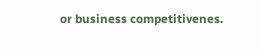or business competitivenes.